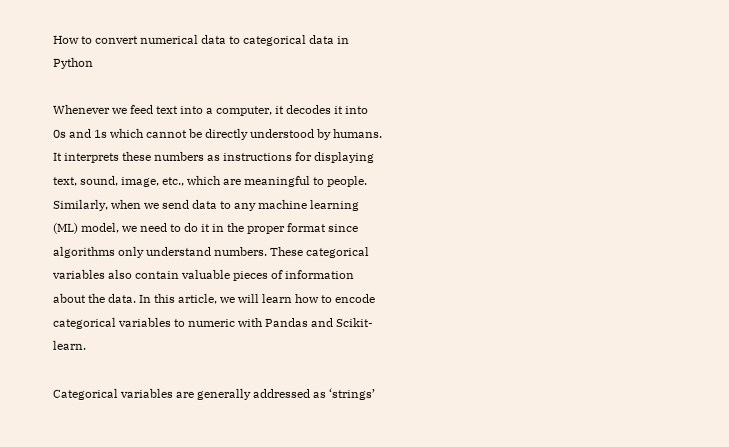How to convert numerical data to categorical data in Python

Whenever we feed text into a computer, it decodes it into 0s and 1s which cannot be directly understood by humans. It interprets these numbers as instructions for displaying text, sound, image, etc., which are meaningful to people. Similarly, when we send data to any machine learning (ML) model, we need to do it in the proper format since algorithms only understand numbers. These categorical variables also contain valuable pieces of information about the data. In this article, we will learn how to encode categorical variables to numeric with Pandas and Scikit-learn.

Categorical variables are generally addressed as ‘strings’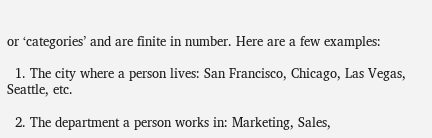or ‘categories’ and are finite in number. Here are a few examples:

  1. The city where a person lives: San Francisco, Chicago, Las Vegas, Seattle, etc.

  2. The department a person works in: Marketing, Sales,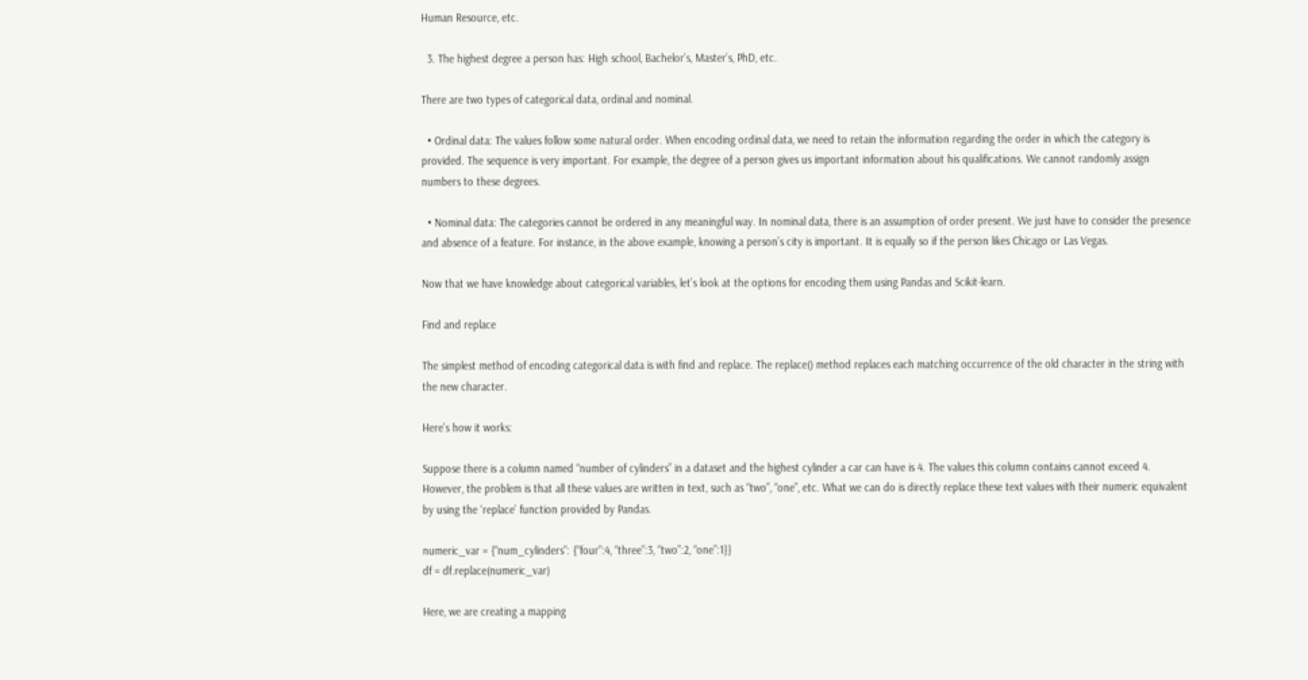Human Resource, etc.

  3. The highest degree a person has: High school, Bachelor’s, Master’s, PhD, etc.

There are two types of categorical data, ordinal and nominal.

  • Ordinal data: The values follow some natural order. When encoding ordinal data, we need to retain the information regarding the order in which the category is provided. The sequence is very important. For example, the degree of a person gives us important information about his qualifications. We cannot randomly assign numbers to these degrees.

  • Nominal data: The categories cannot be ordered in any meaningful way. In nominal data, there is an assumption of order present. We just have to consider the presence and absence of a feature. For instance, in the above example, knowing a person’s city is important. It is equally so if the person likes Chicago or Las Vegas.

Now that we have knowledge about categorical variables, let’s look at the options for encoding them using Pandas and Scikit-learn.

Find and replace

The simplest method of encoding categorical data is with find and replace. The replace() method replaces each matching occurrence of the old character in the string with the new character.

Here’s how it works:

Suppose there is a column named “number of cylinders” in a dataset and the highest cylinder a car can have is 4. The values this column contains cannot exceed 4. However, the problem is that all these values are written in text, such as “two”, “one”, etc. What we can do is directly replace these text values with their numeric equivalent by using the ‘replace’ function provided by Pandas.

numeric_var = {“num_cylinders”: {“four”:4, “three”:3, “two”:2, “one”:1}}
df = df.replace(numeric_var)

Here, we are creating a mapping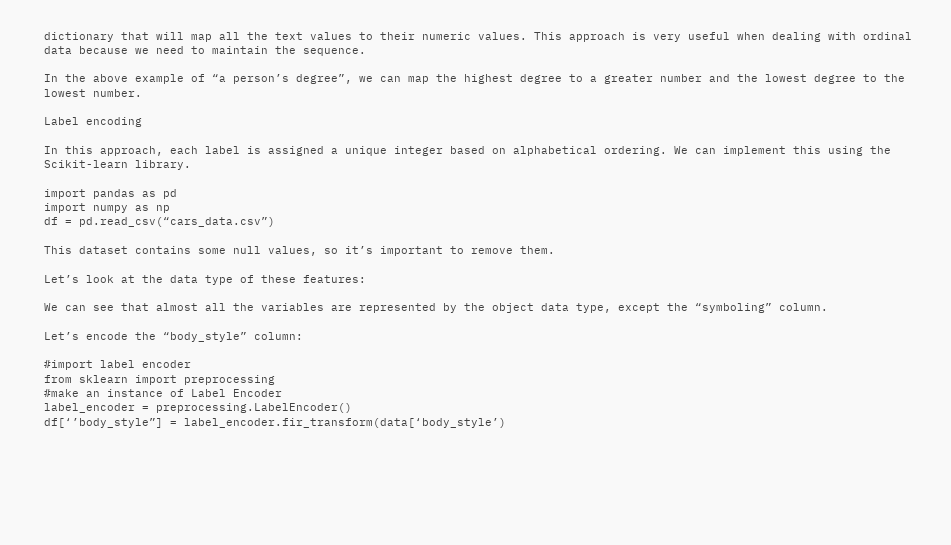dictionary that will map all the text values to their numeric values. This approach is very useful when dealing with ordinal data because we need to maintain the sequence.

In the above example of “a person’s degree”, we can map the highest degree to a greater number and the lowest degree to the lowest number.

Label encoding

In this approach, each label is assigned a unique integer based on alphabetical ordering. We can implement this using the Scikit-learn library.

import pandas as pd
import numpy as np
df = pd.read_csv(“cars_data.csv”)

This dataset contains some null values, so it’s important to remove them.

Let’s look at the data type of these features:

We can see that almost all the variables are represented by the object data type, except the “symboling” column.

Let’s encode the “body_style” column:

#import label encoder
from sklearn import preprocessing
#make an instance of Label Encoder
label_encoder = preprocessing.LabelEncoder()
df[‘’body_style”] = label_encoder.fir_transform(data[‘body_style’)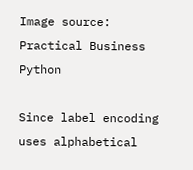Image source: Practical Business Python

Since label encoding uses alphabetical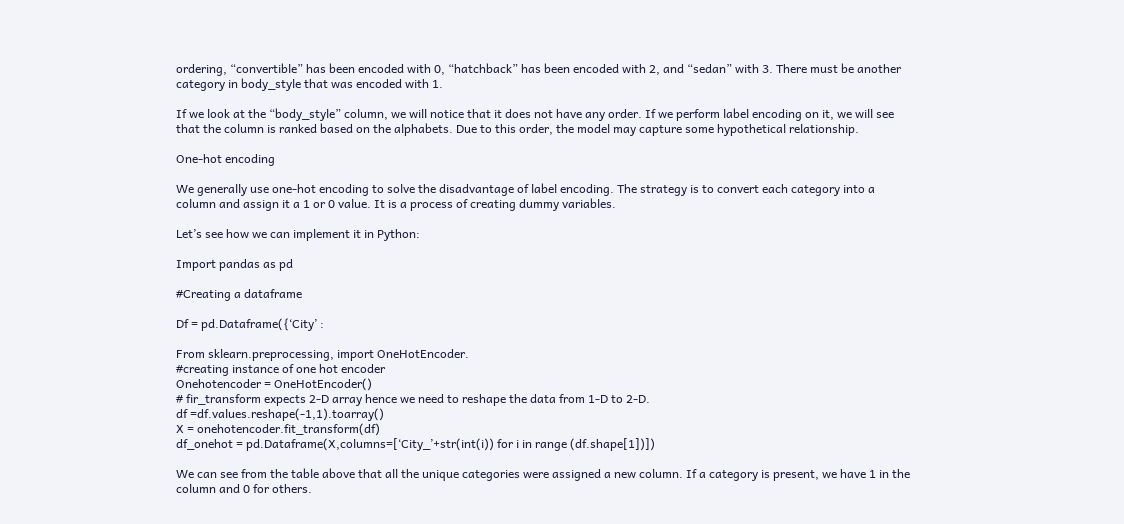ordering, “convertible” has been encoded with 0, “hatchback” has been encoded with 2, and “sedan” with 3. There must be another category in body_style that was encoded with 1.

If we look at the “body_style” column, we will notice that it does not have any order. If we perform label encoding on it, we will see that the column is ranked based on the alphabets. Due to this order, the model may capture some hypothetical relationship.

One-hot encoding

We generally use one-hot encoding to solve the disadvantage of label encoding. The strategy is to convert each category into a column and assign it a 1 or 0 value. It is a process of creating dummy variables.

Let’s see how we can implement it in Python:

Import pandas as pd

#Creating a dataframe

Df = pd.Dataframe({‘City’ :

From sklearn.preprocessing, import OneHotEncoder.
#creating instance of one hot encoder
Onehotencoder = OneHotEncoder()
# fir_transform expects 2-D array hence we need to reshape the data from 1-D to 2-D.
df =df.values.reshape(-1,1).toarray()
X = onehotencoder.fit_transform(df)
df_onehot = pd.Dataframe(X,columns=[‘City_’+str(int(i)) for i in range (df.shape[1])])

We can see from the table above that all the unique categories were assigned a new column. If a category is present, we have 1 in the column and 0 for others.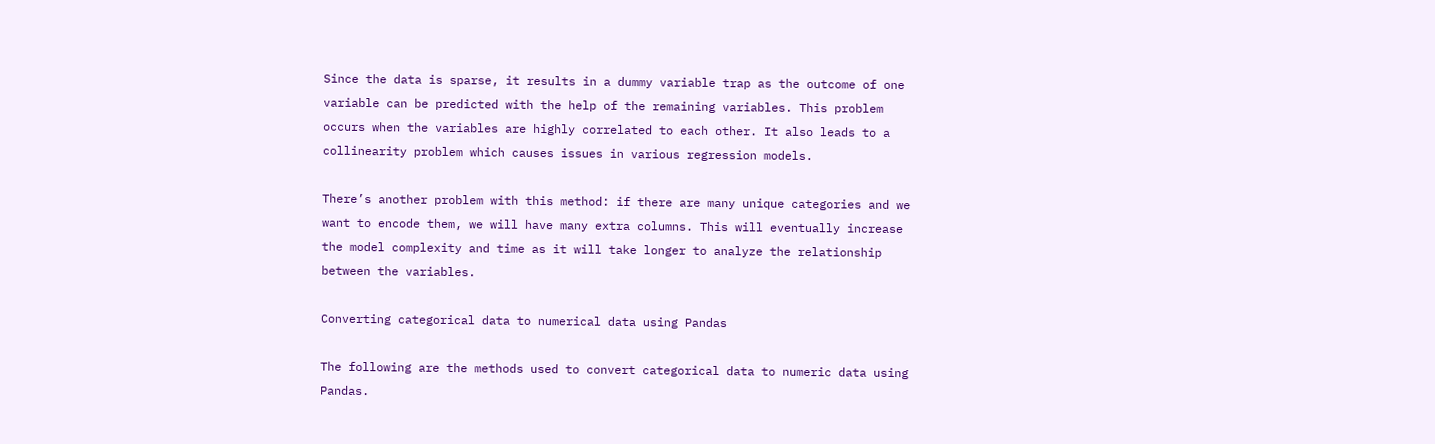Since the data is sparse, it results in a dummy variable trap as the outcome of one variable can be predicted with the help of the remaining variables. This problem occurs when the variables are highly correlated to each other. It also leads to a collinearity problem which causes issues in various regression models.

There’s another problem with this method: if there are many unique categories and we want to encode them, we will have many extra columns. This will eventually increase the model complexity and time as it will take longer to analyze the relationship between the variables.

Converting categorical data to numerical data using Pandas

The following are the methods used to convert categorical data to numeric data using Pandas.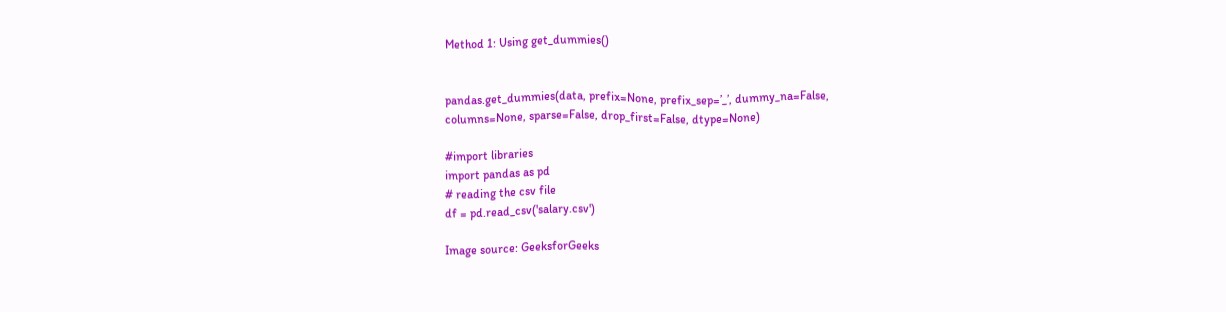Method 1: Using get_dummies()


pandas.get_dummies(data, prefix=None, prefix_sep=’_’, dummy_na=False,
columns=None, sparse=False, drop_first=False, dtype=None)

#import libraries
import pandas as pd
# reading the csv file
df = pd.read_csv('salary.csv')

Image source: GeeksforGeeks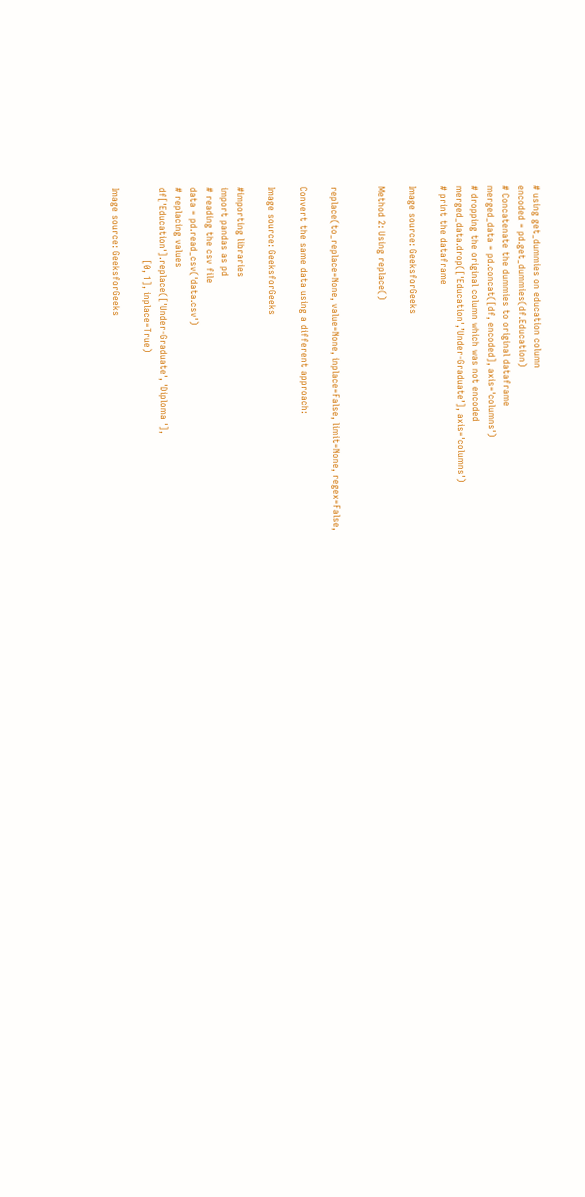# using get_dummies on education column
encoded = pd.get_dummies(df.Education)
# Concatenate the dummies to original dataframe
merged_data = pd.concat([df, encoded], axis='columns')
# dropping the original column which was not encoded
merged_data.drop(['Education',’Under-Graduate’], axis='columns')
# print the dataframe

Image source: GeeksforGeeks

Method 2: Using replace()


replace(to_replace=None, value=None, inplace=False, limit=None, regex=False,

Convert the same data using a different approach:

Image source: GeeksforGeeks

#importing libraries
import pandas as pd
# reading the csv file
data = pd.read_csv('data.csv')
# replacing values
df['Education'].replace(['Under-Graduate', 'Diploma '],
                        [0, 1], inplace=True)

Image source: GeeksforGeeks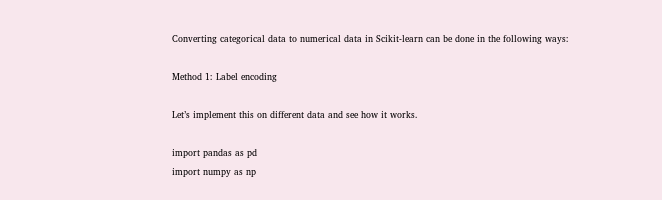Converting categorical data to numerical data in Scikit-learn can be done in the following ways:

Method 1: Label encoding

Let’s implement this on different data and see how it works.

import pandas as pd
import numpy as np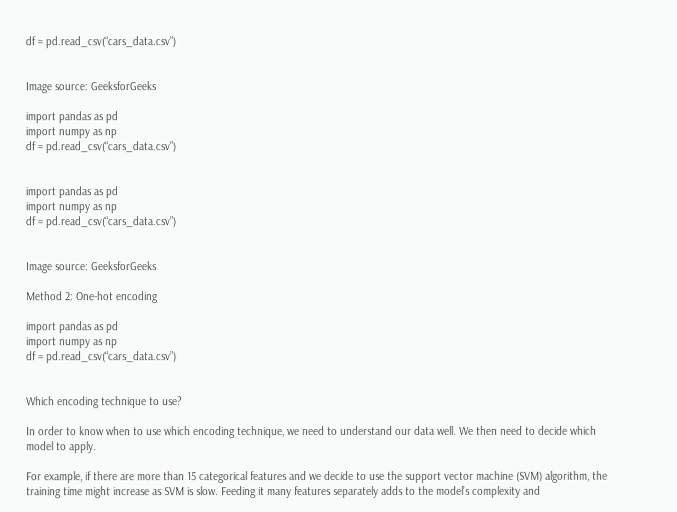df = pd.read_csv(“cars_data.csv”)


Image source: GeeksforGeeks

import pandas as pd
import numpy as np
df = pd.read_csv(“cars_data.csv”)


import pandas as pd
import numpy as np
df = pd.read_csv(“cars_data.csv”)


Image source: GeeksforGeeks

Method 2: One-hot encoding

import pandas as pd
import numpy as np
df = pd.read_csv(“cars_data.csv”)


Which encoding technique to use?

In order to know when to use which encoding technique, we need to understand our data well. We then need to decide which model to apply.

For example, if there are more than 15 categorical features and we decide to use the support vector machine (SVM) algorithm, the training time might increase as SVM is slow. Feeding it many features separately adds to the model’s complexity and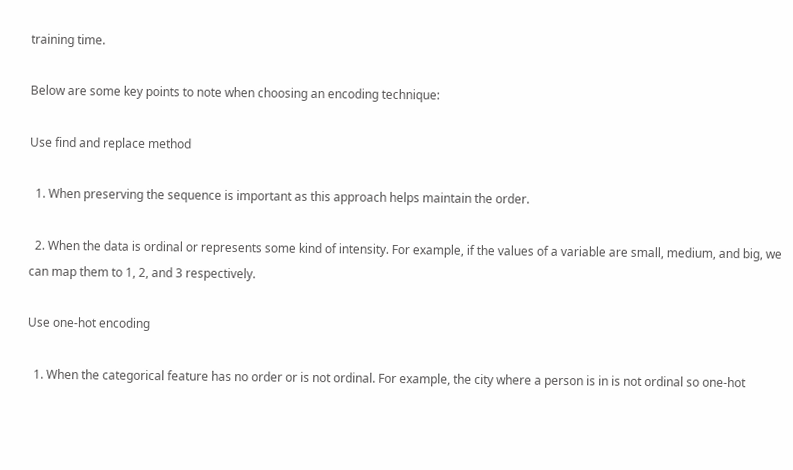training time.

Below are some key points to note when choosing an encoding technique:

Use find and replace method

  1. When preserving the sequence is important as this approach helps maintain the order.

  2. When the data is ordinal or represents some kind of intensity. For example, if the values of a variable are small, medium, and big, we can map them to 1, 2, and 3 respectively.

Use one-hot encoding

  1. When the categorical feature has no order or is not ordinal. For example, the city where a person is in is not ordinal so one-hot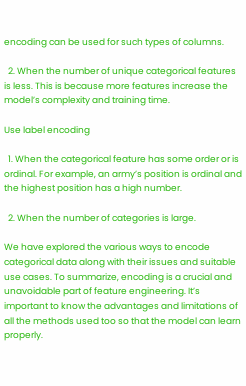encoding can be used for such types of columns.

  2. When the number of unique categorical features is less. This is because more features increase the model’s complexity and training time.

Use label encoding

  1. When the categorical feature has some order or is ordinal. For example, an army’s position is ordinal and the highest position has a high number.

  2. When the number of categories is large.

We have explored the various ways to encode categorical data along with their issues and suitable use cases. To summarize, encoding is a crucial and unavoidable part of feature engineering. It’s important to know the advantages and limitations of all the methods used too so that the model can learn properly.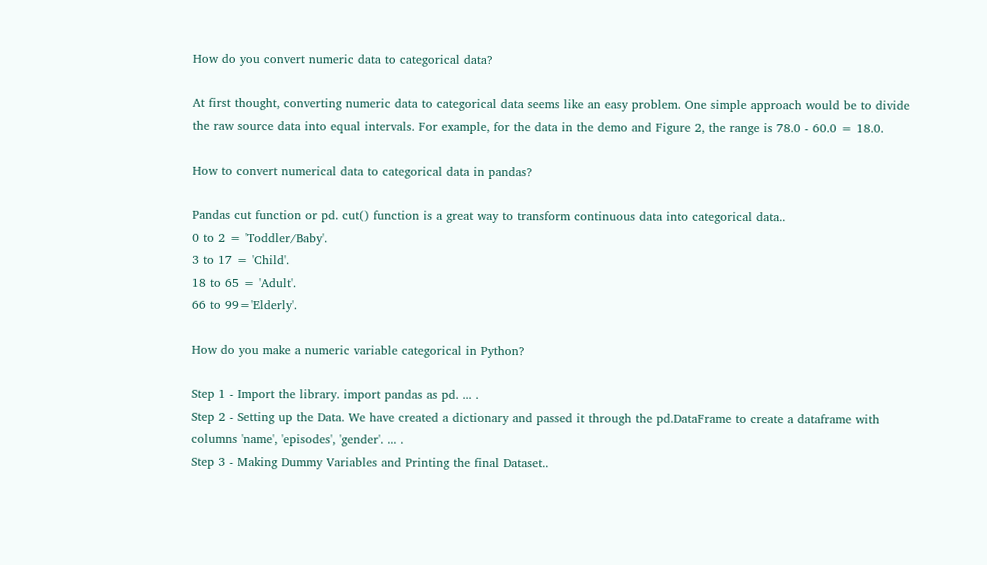How do you convert numeric data to categorical data?

At first thought, converting numeric data to categorical data seems like an easy problem. One simple approach would be to divide the raw source data into equal intervals. For example, for the data in the demo and Figure 2, the range is 78.0 - 60.0 = 18.0.

How to convert numerical data to categorical data in pandas?

Pandas cut function or pd. cut() function is a great way to transform continuous data into categorical data..
0 to 2 = 'Toddler/Baby'.
3 to 17 = 'Child'.
18 to 65 = 'Adult'.
66 to 99='Elderly'.

How do you make a numeric variable categorical in Python?

Step 1 - Import the library. import pandas as pd. ... .
Step 2 - Setting up the Data. We have created a dictionary and passed it through the pd.DataFrame to create a dataframe with columns 'name', 'episodes', 'gender'. ... .
Step 3 - Making Dummy Variables and Printing the final Dataset..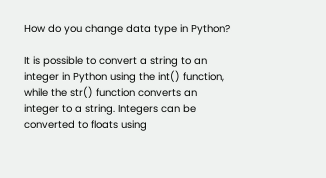How do you change data type in Python?

It is possible to convert a string to an integer in Python using the int() function, while the str() function converts an integer to a string. Integers can be converted to floats using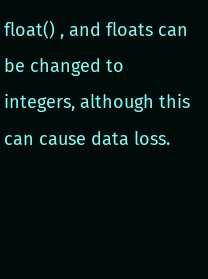float() , and floats can be changed to integers, although this can cause data loss.